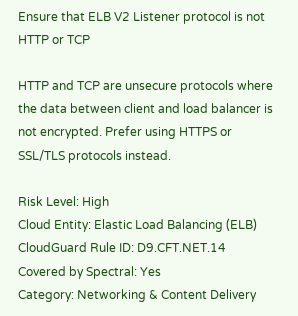Ensure that ELB V2 Listener protocol is not HTTP or TCP

HTTP and TCP are unsecure protocols where the data between client and load balancer is not encrypted. Prefer using HTTPS or SSL/TLS protocols instead.

Risk Level: High
Cloud Entity: Elastic Load Balancing (ELB)
CloudGuard Rule ID: D9.CFT.NET.14
Covered by Spectral: Yes
Category: Networking & Content Delivery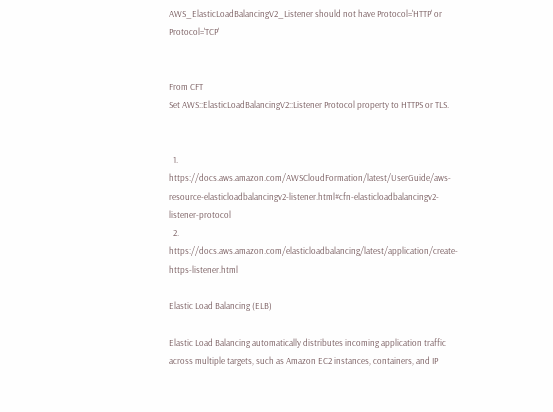AWS_ElasticLoadBalancingV2_Listener should not have Protocol='HTTP' or Protocol='TCP'


From CFT
Set AWS::ElasticLoadBalancingV2::Listener Protocol property to HTTPS or TLS.


  1. https://docs.aws.amazon.com/AWSCloudFormation/latest/UserGuide/aws-resource-elasticloadbalancingv2-listener.html#cfn-elasticloadbalancingv2-listener-protocol
  2. https://docs.aws.amazon.com/elasticloadbalancing/latest/application/create-https-listener.html

Elastic Load Balancing (ELB)

Elastic Load Balancing automatically distributes incoming application traffic across multiple targets, such as Amazon EC2 instances, containers, and IP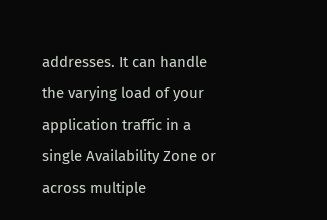addresses. It can handle the varying load of your application traffic in a single Availability Zone or across multiple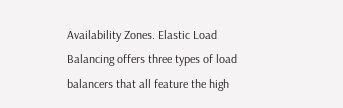Availability Zones. Elastic Load Balancing offers three types of load balancers that all feature the high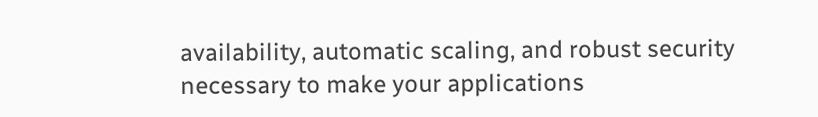availability, automatic scaling, and robust security necessary to make your applications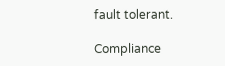fault tolerant.

Compliance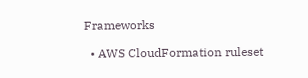Frameworks

  • AWS CloudFormation ruleset